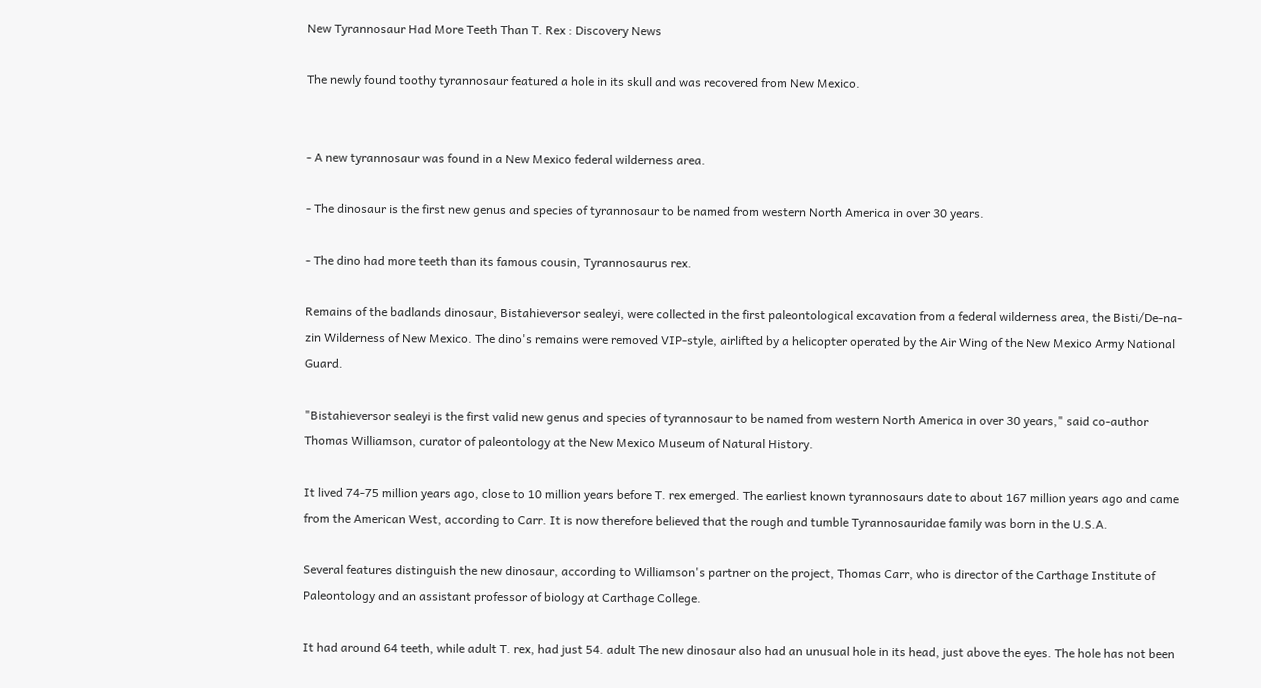New Tyrannosaur Had More Teeth Than T. Rex : Discovery News

The newly found toothy tyrannosaur featured a hole in its skull and was recovered from New Mexico.


- A new tyrannosaur was found in a New Mexico federal wilderness area.

- The dinosaur is the first new genus and species of tyrannosaur to be named from western North America in over 30 years.

- The dino had more teeth than its famous cousin, Tyrannosaurus rex.

Remains of the badlands dinosaur, Bistahieversor sealeyi, were collected in the first paleontological excavation from a federal wilderness area, the Bisti/De-na-zin Wilderness of New Mexico. The dino's remains were removed VIP-style, airlifted by a helicopter operated by the Air Wing of the New Mexico Army National Guard.

"Bistahieversor sealeyi is the first valid new genus and species of tyrannosaur to be named from western North America in over 30 years," said co-author Thomas Williamson, curator of paleontology at the New Mexico Museum of Natural History.

It lived 74-75 million years ago, close to 10 million years before T. rex emerged. The earliest known tyrannosaurs date to about 167 million years ago and came from the American West, according to Carr. It is now therefore believed that the rough and tumble Tyrannosauridae family was born in the U.S.A.

Several features distinguish the new dinosaur, according to Williamson's partner on the project, Thomas Carr, who is director of the Carthage Institute of Paleontology and an assistant professor of biology at Carthage College.

It had around 64 teeth, while adult T. rex, had just 54. adult The new dinosaur also had an unusual hole in its head, just above the eyes. The hole has not been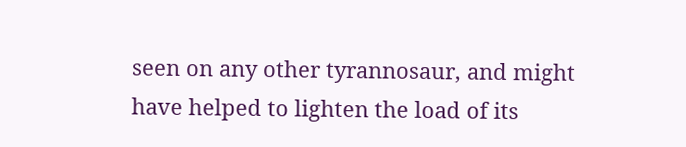seen on any other tyrannosaur, and might have helped to lighten the load of its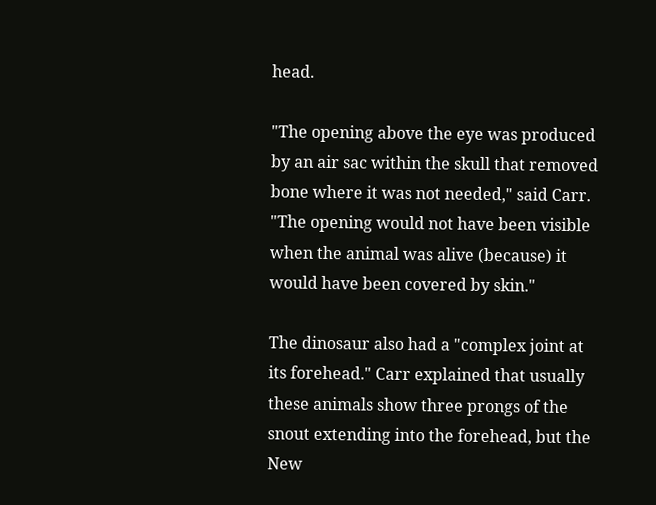head.

"The opening above the eye was produced by an air sac within the skull that removed bone where it was not needed," said Carr. "The opening would not have been visible when the animal was alive (because) it would have been covered by skin."

The dinosaur also had a "complex joint at its forehead." Carr explained that usually these animals show three prongs of the snout extending into the forehead, but the New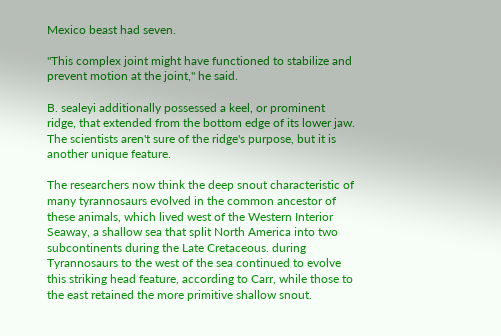Mexico beast had seven.

"This complex joint might have functioned to stabilize and prevent motion at the joint," he said.

B. sealeyi additionally possessed a keel, or prominent ridge, that extended from the bottom edge of its lower jaw. The scientists aren't sure of the ridge's purpose, but it is another unique feature.

The researchers now think the deep snout characteristic of many tyrannosaurs evolved in the common ancestor of these animals, which lived west of the Western Interior Seaway, a shallow sea that split North America into two subcontinents during the Late Cretaceous. during Tyrannosaurs to the west of the sea continued to evolve this striking head feature, according to Carr, while those to the east retained the more primitive shallow snout.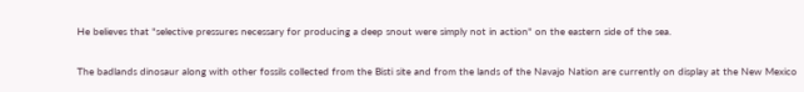He believes that "selective pressures necessary for producing a deep snout were simply not in action" on the eastern side of the sea.

The badlands dinosaur along with other fossils collected from the Bisti site and from the lands of the Navajo Nation are currently on display at the New Mexico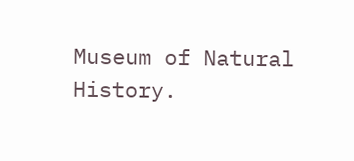Museum of Natural History.